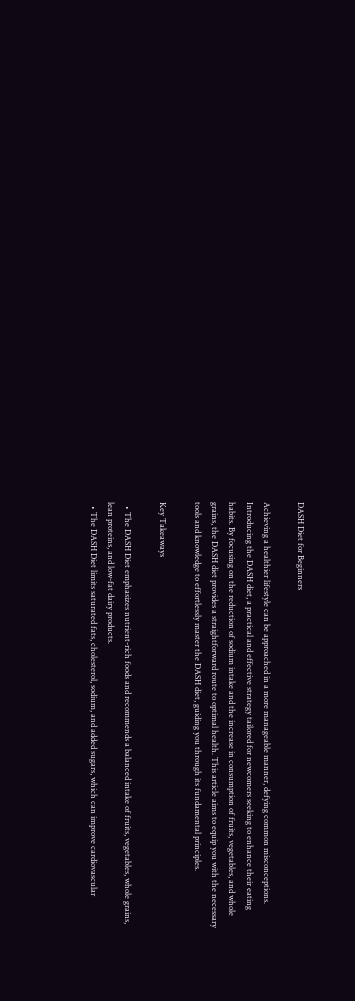DASH Diet for Beginners

Achieving a healthier lifestyle can be approached in a more manageable manner, defying common misconceptions. Introducing the DASH diet, a practical and effective strategy tailored for newcomers seeking to enhance their eating habits. By focusing on the reduction of sodium intake and the increase in consumption of fruits, vegetables, and whole grains, the DASH diet provides a straightforward route to optimal health. This article aims to equip you with the necessary tools and knowledge to effortlessly master the DASH diet, guiding you through its fundamental principles.

Key Takeaways

  • The DASH Diet emphasizes nutrient-rich foods and recommends a balanced intake of fruits, vegetables, whole grains, lean proteins, and low-fat dairy products.
  • The DASH Diet limits saturated fats, cholesterol, sodium, and added sugars, which can improve cardiovascular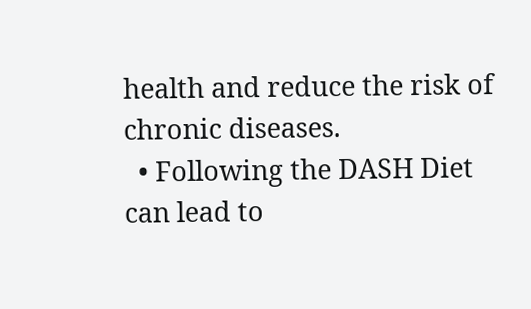health and reduce the risk of chronic diseases.
  • Following the DASH Diet can lead to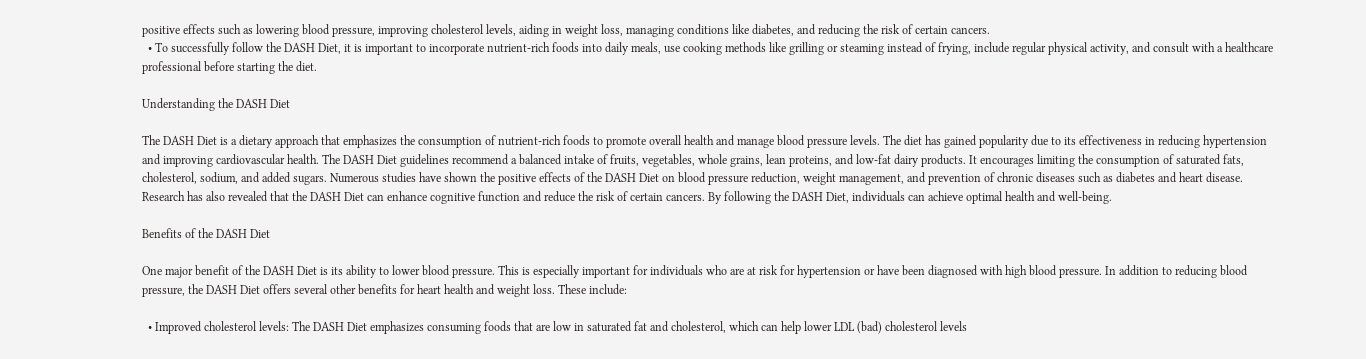positive effects such as lowering blood pressure, improving cholesterol levels, aiding in weight loss, managing conditions like diabetes, and reducing the risk of certain cancers.
  • To successfully follow the DASH Diet, it is important to incorporate nutrient-rich foods into daily meals, use cooking methods like grilling or steaming instead of frying, include regular physical activity, and consult with a healthcare professional before starting the diet.

Understanding the DASH Diet

The DASH Diet is a dietary approach that emphasizes the consumption of nutrient-rich foods to promote overall health and manage blood pressure levels. The diet has gained popularity due to its effectiveness in reducing hypertension and improving cardiovascular health. The DASH Diet guidelines recommend a balanced intake of fruits, vegetables, whole grains, lean proteins, and low-fat dairy products. It encourages limiting the consumption of saturated fats, cholesterol, sodium, and added sugars. Numerous studies have shown the positive effects of the DASH Diet on blood pressure reduction, weight management, and prevention of chronic diseases such as diabetes and heart disease. Research has also revealed that the DASH Diet can enhance cognitive function and reduce the risk of certain cancers. By following the DASH Diet, individuals can achieve optimal health and well-being.

Benefits of the DASH Diet

One major benefit of the DASH Diet is its ability to lower blood pressure. This is especially important for individuals who are at risk for hypertension or have been diagnosed with high blood pressure. In addition to reducing blood pressure, the DASH Diet offers several other benefits for heart health and weight loss. These include:

  • Improved cholesterol levels: The DASH Diet emphasizes consuming foods that are low in saturated fat and cholesterol, which can help lower LDL (bad) cholesterol levels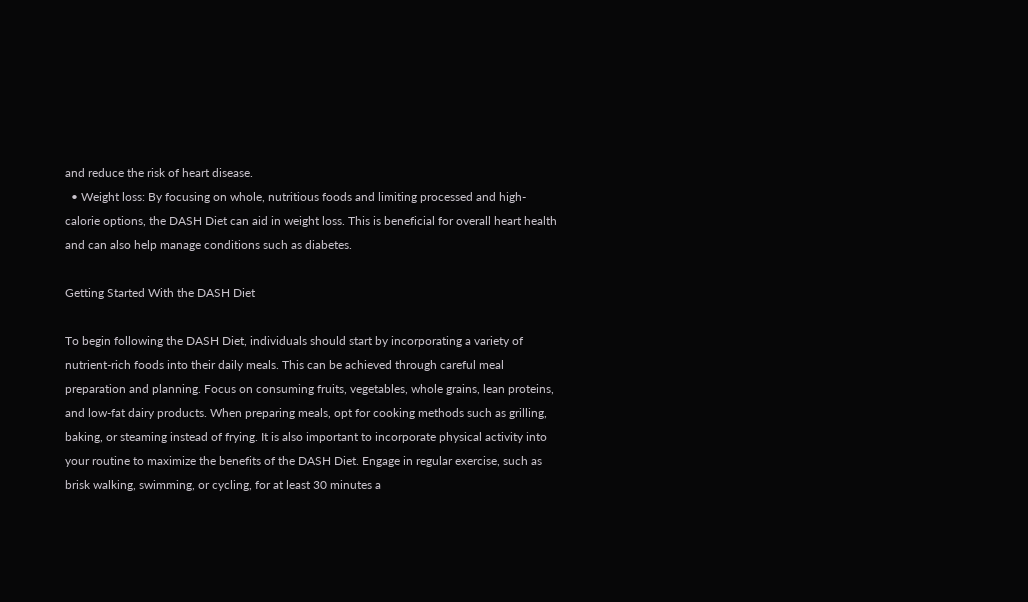and reduce the risk of heart disease.
  • Weight loss: By focusing on whole, nutritious foods and limiting processed and high-calorie options, the DASH Diet can aid in weight loss. This is beneficial for overall heart health and can also help manage conditions such as diabetes.

Getting Started With the DASH Diet

To begin following the DASH Diet, individuals should start by incorporating a variety of nutrient-rich foods into their daily meals. This can be achieved through careful meal preparation and planning. Focus on consuming fruits, vegetables, whole grains, lean proteins, and low-fat dairy products. When preparing meals, opt for cooking methods such as grilling, baking, or steaming instead of frying. It is also important to incorporate physical activity into your routine to maximize the benefits of the DASH Diet. Engage in regular exercise, such as brisk walking, swimming, or cycling, for at least 30 minutes a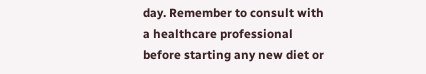day. Remember to consult with a healthcare professional before starting any new diet or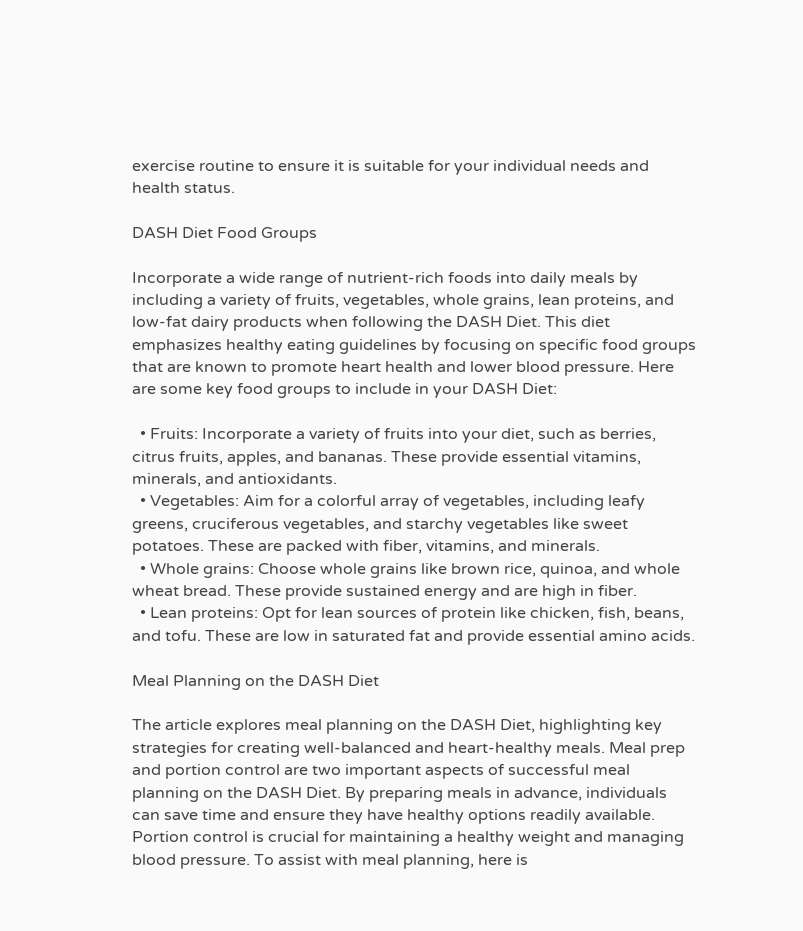exercise routine to ensure it is suitable for your individual needs and health status.

DASH Diet Food Groups

Incorporate a wide range of nutrient-rich foods into daily meals by including a variety of fruits, vegetables, whole grains, lean proteins, and low-fat dairy products when following the DASH Diet. This diet emphasizes healthy eating guidelines by focusing on specific food groups that are known to promote heart health and lower blood pressure. Here are some key food groups to include in your DASH Diet:

  • Fruits: Incorporate a variety of fruits into your diet, such as berries, citrus fruits, apples, and bananas. These provide essential vitamins, minerals, and antioxidants.
  • Vegetables: Aim for a colorful array of vegetables, including leafy greens, cruciferous vegetables, and starchy vegetables like sweet potatoes. These are packed with fiber, vitamins, and minerals.
  • Whole grains: Choose whole grains like brown rice, quinoa, and whole wheat bread. These provide sustained energy and are high in fiber.
  • Lean proteins: Opt for lean sources of protein like chicken, fish, beans, and tofu. These are low in saturated fat and provide essential amino acids.

Meal Planning on the DASH Diet

The article explores meal planning on the DASH Diet, highlighting key strategies for creating well-balanced and heart-healthy meals. Meal prep and portion control are two important aspects of successful meal planning on the DASH Diet. By preparing meals in advance, individuals can save time and ensure they have healthy options readily available. Portion control is crucial for maintaining a healthy weight and managing blood pressure. To assist with meal planning, here is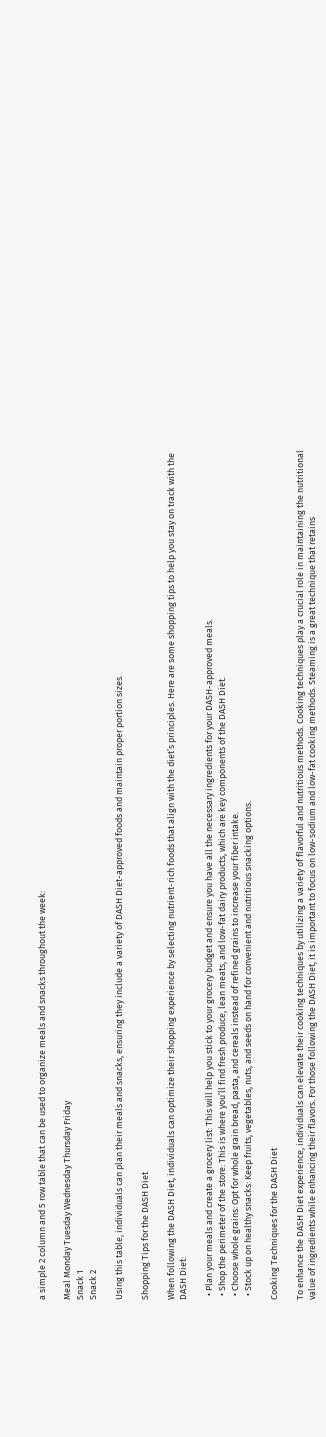a simple 2 column and 5 row table that can be used to organize meals and snacks throughout the week:

Meal Monday Tuesday Wednesday Thursday Friday
Snack 1
Snack 2

Using this table, individuals can plan their meals and snacks, ensuring they include a variety of DASH Diet-approved foods and maintain proper portion sizes.

Shopping Tips for the DASH Diet

When following the DASH Diet, individuals can optimize their shopping experience by selecting nutrient-rich foods that align with the diet’s principles. Here are some shopping tips to help you stay on track with the DASH Diet:

  • Plan your meals and create a grocery list: This will help you stick to your grocery budget and ensure you have all the necessary ingredients for your DASH-approved meals.
  • Shop the perimeter of the store: This is where you’ll find fresh produce, lean meats, and low-fat dairy products, which are key components of the DASH Diet.
  • Choose whole grains: Opt for whole grain bread, pasta, and cereals instead of refined grains to increase your fiber intake.
  • Stock up on healthy snacks: Keep fruits, vegetables, nuts, and seeds on hand for convenient and nutritious snacking options.

Cooking Techniques for the DASH Diet

To enhance the DASH Diet experience, individuals can elevate their cooking techniques by utilizing a variety of flavorful and nutritious methods. Cooking techniques play a crucial role in maintaining the nutritional value of ingredients while enhancing their flavors. For those following the DASH Diet, it is important to focus on low-sodium and low-fat cooking methods. Steaming is a great technique that retains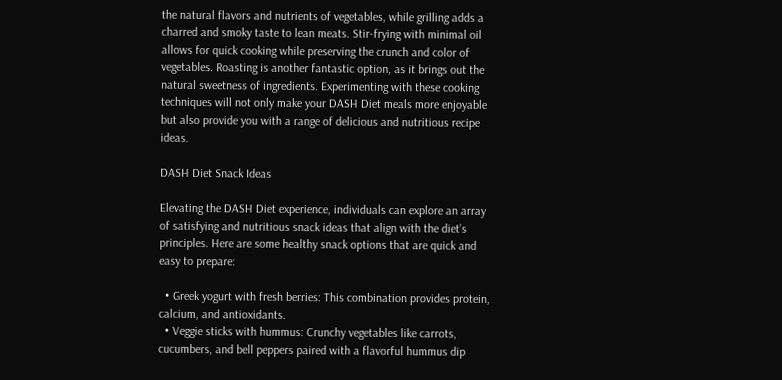the natural flavors and nutrients of vegetables, while grilling adds a charred and smoky taste to lean meats. Stir-frying with minimal oil allows for quick cooking while preserving the crunch and color of vegetables. Roasting is another fantastic option, as it brings out the natural sweetness of ingredients. Experimenting with these cooking techniques will not only make your DASH Diet meals more enjoyable but also provide you with a range of delicious and nutritious recipe ideas.

DASH Diet Snack Ideas

Elevating the DASH Diet experience, individuals can explore an array of satisfying and nutritious snack ideas that align with the diet’s principles. Here are some healthy snack options that are quick and easy to prepare:

  • Greek yogurt with fresh berries: This combination provides protein, calcium, and antioxidants.
  • Veggie sticks with hummus: Crunchy vegetables like carrots, cucumbers, and bell peppers paired with a flavorful hummus dip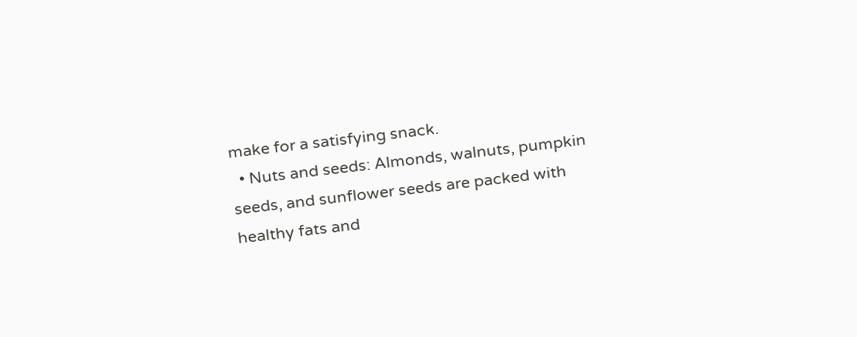make for a satisfying snack.
  • Nuts and seeds: Almonds, walnuts, pumpkin seeds, and sunflower seeds are packed with healthy fats and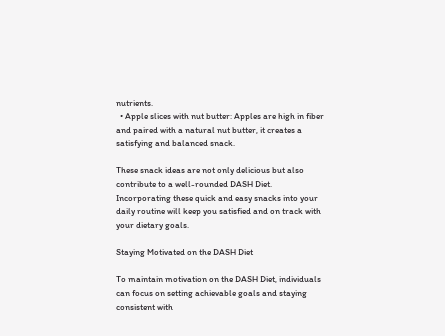nutrients.
  • Apple slices with nut butter: Apples are high in fiber and paired with a natural nut butter, it creates a satisfying and balanced snack.

These snack ideas are not only delicious but also contribute to a well-rounded DASH Diet. Incorporating these quick and easy snacks into your daily routine will keep you satisfied and on track with your dietary goals.

Staying Motivated on the DASH Diet

To maintain motivation on the DASH Diet, individuals can focus on setting achievable goals and staying consistent with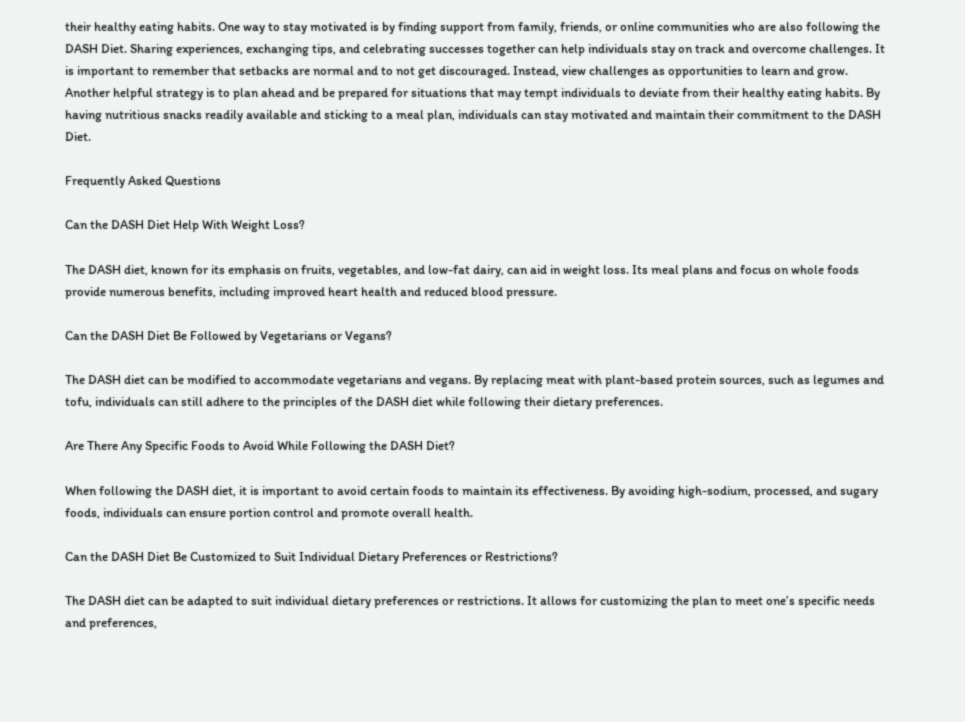their healthy eating habits. One way to stay motivated is by finding support from family, friends, or online communities who are also following the DASH Diet. Sharing experiences, exchanging tips, and celebrating successes together can help individuals stay on track and overcome challenges. It is important to remember that setbacks are normal and to not get discouraged. Instead, view challenges as opportunities to learn and grow. Another helpful strategy is to plan ahead and be prepared for situations that may tempt individuals to deviate from their healthy eating habits. By having nutritious snacks readily available and sticking to a meal plan, individuals can stay motivated and maintain their commitment to the DASH Diet.

Frequently Asked Questions

Can the DASH Diet Help With Weight Loss?

The DASH diet, known for its emphasis on fruits, vegetables, and low-fat dairy, can aid in weight loss. Its meal plans and focus on whole foods provide numerous benefits, including improved heart health and reduced blood pressure.

Can the DASH Diet Be Followed by Vegetarians or Vegans?

The DASH diet can be modified to accommodate vegetarians and vegans. By replacing meat with plant-based protein sources, such as legumes and tofu, individuals can still adhere to the principles of the DASH diet while following their dietary preferences.

Are There Any Specific Foods to Avoid While Following the DASH Diet?

When following the DASH diet, it is important to avoid certain foods to maintain its effectiveness. By avoiding high-sodium, processed, and sugary foods, individuals can ensure portion control and promote overall health.

Can the DASH Diet Be Customized to Suit Individual Dietary Preferences or Restrictions?

The DASH diet can be adapted to suit individual dietary preferences or restrictions. It allows for customizing the plan to meet one’s specific needs and preferences,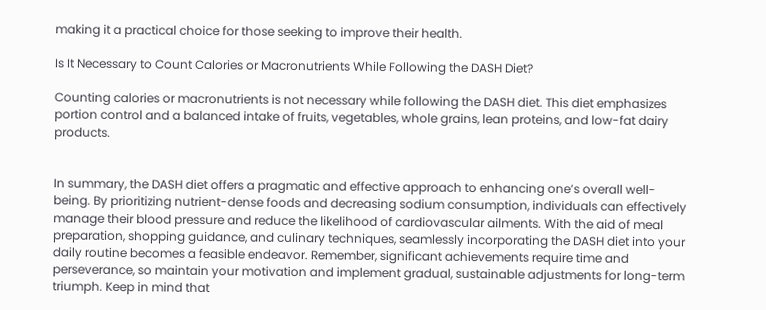making it a practical choice for those seeking to improve their health.

Is It Necessary to Count Calories or Macronutrients While Following the DASH Diet?

Counting calories or macronutrients is not necessary while following the DASH diet. This diet emphasizes portion control and a balanced intake of fruits, vegetables, whole grains, lean proteins, and low-fat dairy products.


In summary, the DASH diet offers a pragmatic and effective approach to enhancing one’s overall well-being. By prioritizing nutrient-dense foods and decreasing sodium consumption, individuals can effectively manage their blood pressure and reduce the likelihood of cardiovascular ailments. With the aid of meal preparation, shopping guidance, and culinary techniques, seamlessly incorporating the DASH diet into your daily routine becomes a feasible endeavor. Remember, significant achievements require time and perseverance, so maintain your motivation and implement gradual, sustainable adjustments for long-term triumph. Keep in mind that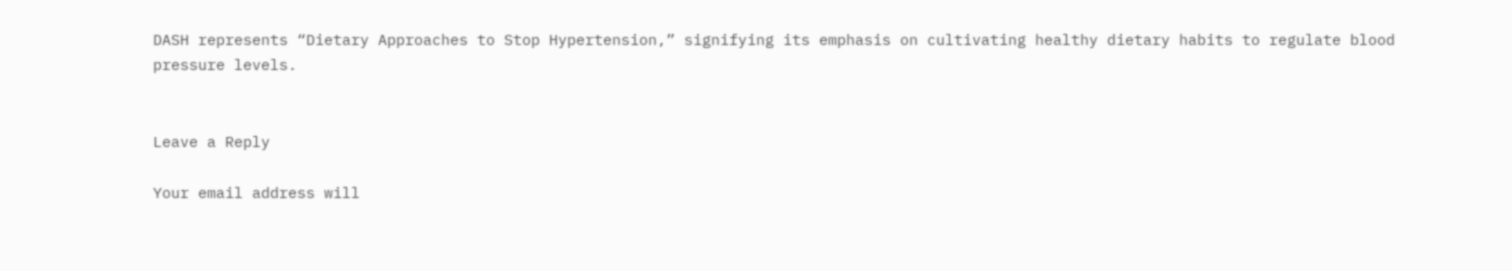DASH represents “Dietary Approaches to Stop Hypertension,” signifying its emphasis on cultivating healthy dietary habits to regulate blood pressure levels.


Leave a Reply

Your email address will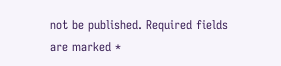not be published. Required fields are marked *